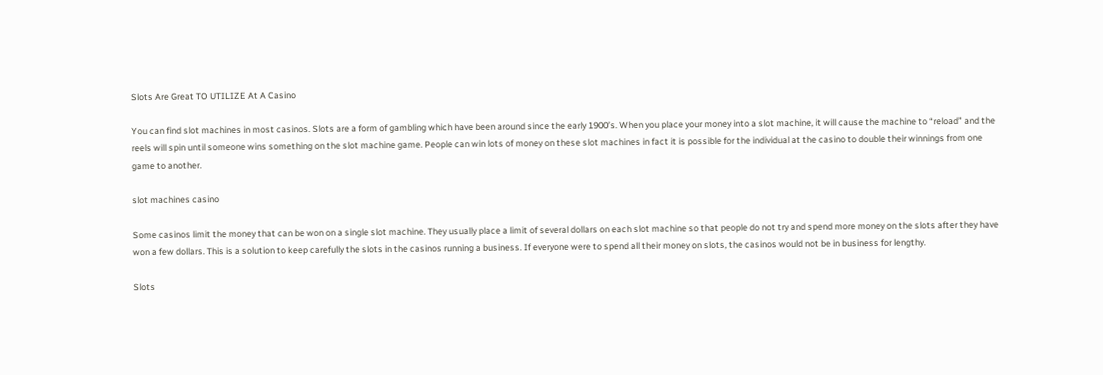Slots Are Great TO UTILIZE At A Casino

You can find slot machines in most casinos. Slots are a form of gambling which have been around since the early 1900’s. When you place your money into a slot machine, it will cause the machine to “reload” and the reels will spin until someone wins something on the slot machine game. People can win lots of money on these slot machines in fact it is possible for the individual at the casino to double their winnings from one game to another.

slot machines casino

Some casinos limit the money that can be won on a single slot machine. They usually place a limit of several dollars on each slot machine so that people do not try and spend more money on the slots after they have won a few dollars. This is a solution to keep carefully the slots in the casinos running a business. If everyone were to spend all their money on slots, the casinos would not be in business for lengthy.

Slots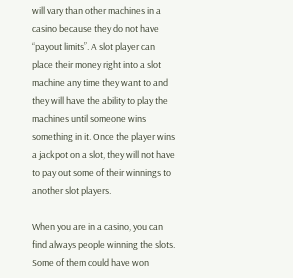will vary than other machines in a casino because they do not have “payout limits”. A slot player can place their money right into a slot machine any time they want to and they will have the ability to play the machines until someone wins something in it. Once the player wins a jackpot on a slot, they will not have to pay out some of their winnings to another slot players.

When you are in a casino, you can find always people winning the slots. Some of them could have won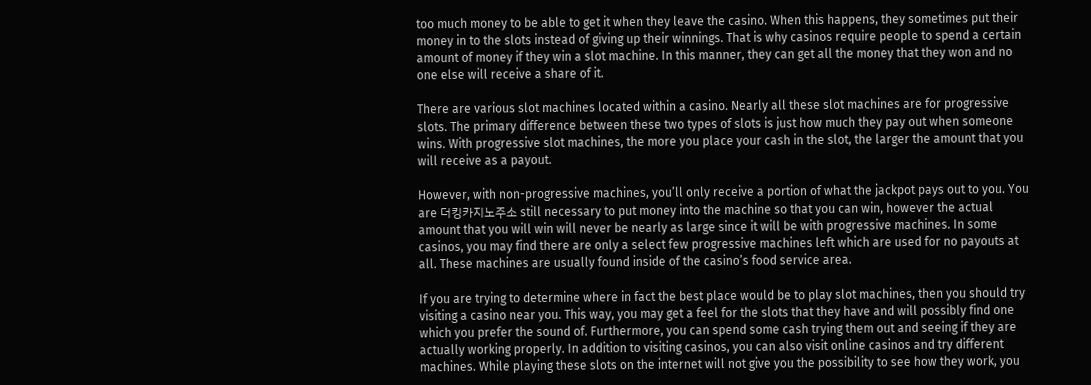too much money to be able to get it when they leave the casino. When this happens, they sometimes put their money in to the slots instead of giving up their winnings. That is why casinos require people to spend a certain amount of money if they win a slot machine. In this manner, they can get all the money that they won and no one else will receive a share of it.

There are various slot machines located within a casino. Nearly all these slot machines are for progressive slots. The primary difference between these two types of slots is just how much they pay out when someone wins. With progressive slot machines, the more you place your cash in the slot, the larger the amount that you will receive as a payout.

However, with non-progressive machines, you’ll only receive a portion of what the jackpot pays out to you. You are 더킹카지노주소 still necessary to put money into the machine so that you can win, however the actual amount that you will win will never be nearly as large since it will be with progressive machines. In some casinos, you may find there are only a select few progressive machines left which are used for no payouts at all. These machines are usually found inside of the casino’s food service area.

If you are trying to determine where in fact the best place would be to play slot machines, then you should try visiting a casino near you. This way, you may get a feel for the slots that they have and will possibly find one which you prefer the sound of. Furthermore, you can spend some cash trying them out and seeing if they are actually working properly. In addition to visiting casinos, you can also visit online casinos and try different machines. While playing these slots on the internet will not give you the possibility to see how they work, you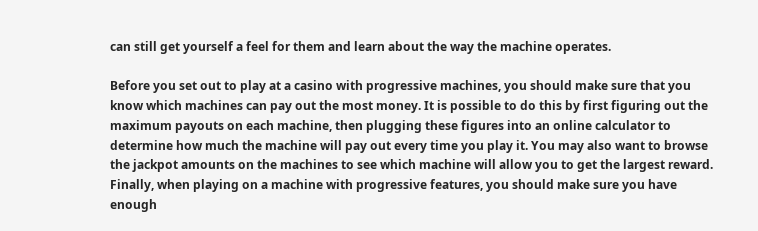can still get yourself a feel for them and learn about the way the machine operates.

Before you set out to play at a casino with progressive machines, you should make sure that you know which machines can pay out the most money. It is possible to do this by first figuring out the maximum payouts on each machine, then plugging these figures into an online calculator to determine how much the machine will pay out every time you play it. You may also want to browse the jackpot amounts on the machines to see which machine will allow you to get the largest reward. Finally, when playing on a machine with progressive features, you should make sure you have enough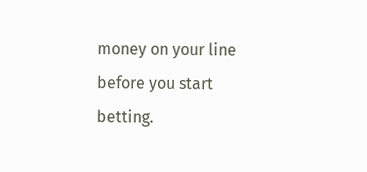money on your line before you start betting.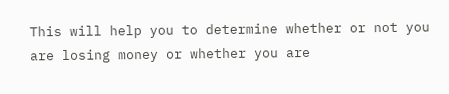This will help you to determine whether or not you are losing money or whether you are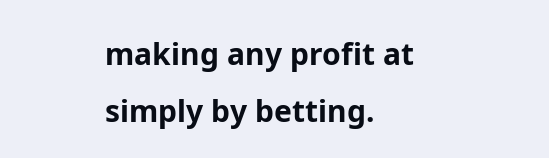making any profit at simply by betting.